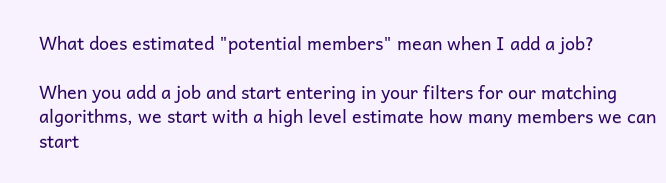What does estimated "potential members" mean when I add a job?

When you add a job and start entering in your filters for our matching algorithms, we start with a high level estimate how many members we can start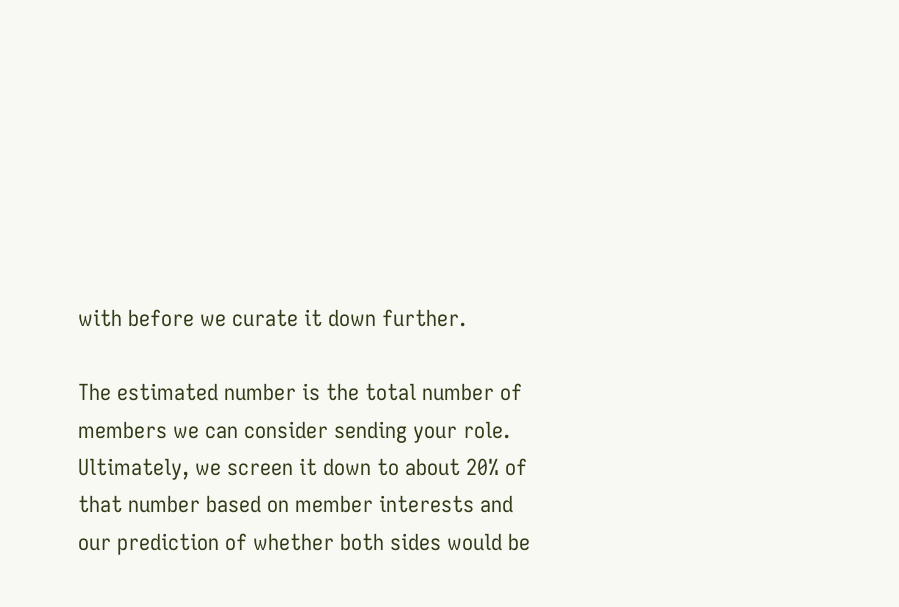with before we curate it down further.

The estimated number is the total number of members we can consider sending your role. Ultimately, we screen it down to about 20% of that number based on member interests and our prediction of whether both sides would be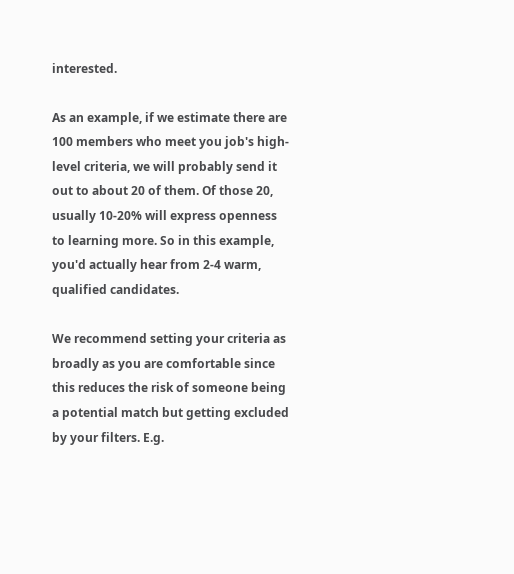interested.

As an example, if we estimate there are 100 members who meet you job's high-level criteria, we will probably send it out to about 20 of them. Of those 20, usually 10-20% will express openness to learning more. So in this example, you'd actually hear from 2-4 warm, qualified candidates.

We recommend setting your criteria as broadly as you are comfortable since this reduces the risk of someone being a potential match but getting excluded by your filters. E.g.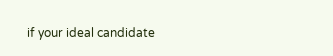if your ideal candidate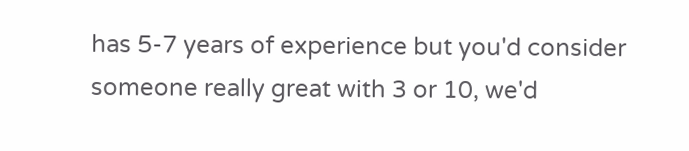has 5-7 years of experience but you'd consider someone really great with 3 or 10, we'd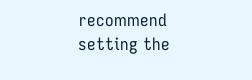recommend setting the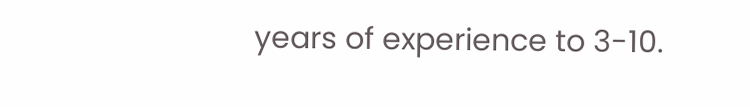years of experience to 3-10.